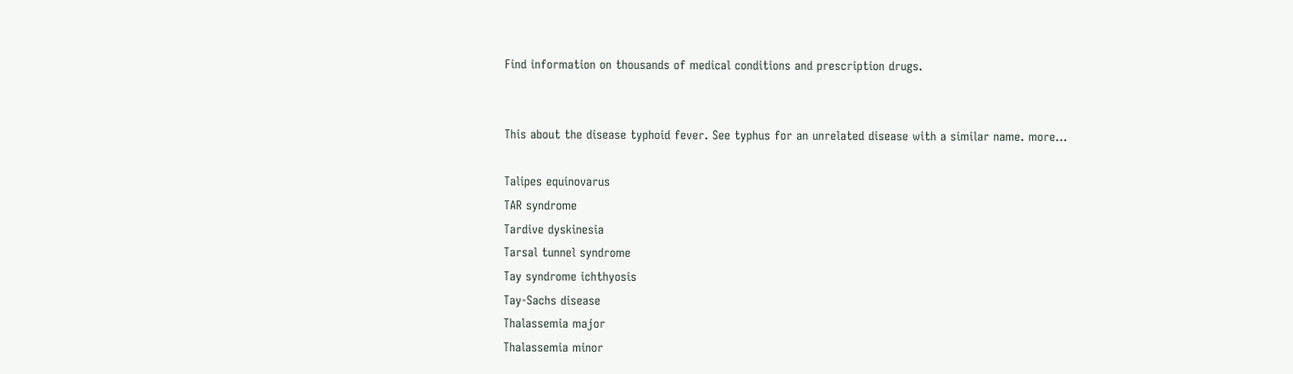Find information on thousands of medical conditions and prescription drugs.


This about the disease typhoid fever. See typhus for an unrelated disease with a similar name. more...

Talipes equinovarus
TAR syndrome
Tardive dyskinesia
Tarsal tunnel syndrome
Tay syndrome ichthyosis
Tay-Sachs disease
Thalassemia major
Thalassemia minor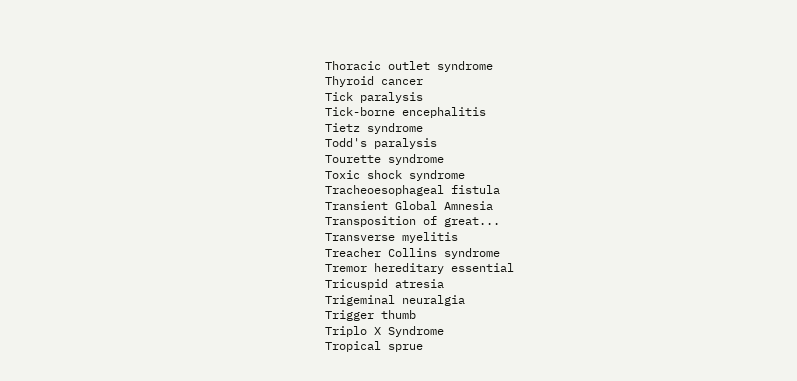Thoracic outlet syndrome
Thyroid cancer
Tick paralysis
Tick-borne encephalitis
Tietz syndrome
Todd's paralysis
Tourette syndrome
Toxic shock syndrome
Tracheoesophageal fistula
Transient Global Amnesia
Transposition of great...
Transverse myelitis
Treacher Collins syndrome
Tremor hereditary essential
Tricuspid atresia
Trigeminal neuralgia
Trigger thumb
Triplo X Syndrome
Tropical sprue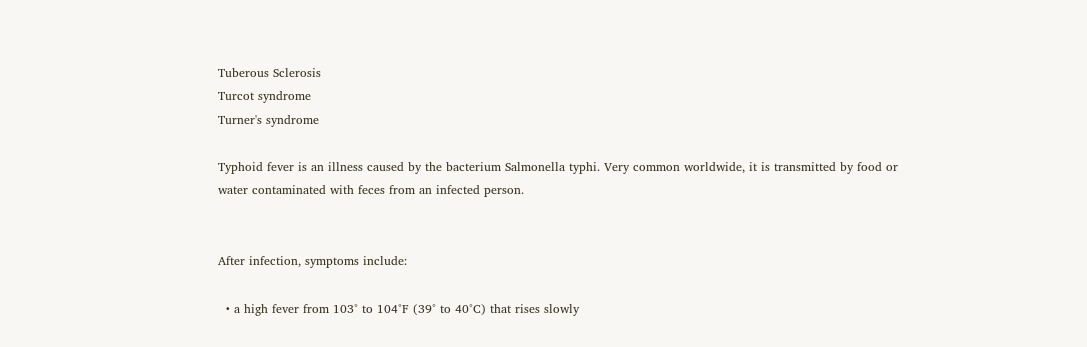Tuberous Sclerosis
Turcot syndrome
Turner's syndrome

Typhoid fever is an illness caused by the bacterium Salmonella typhi. Very common worldwide, it is transmitted by food or water contaminated with feces from an infected person.


After infection, symptoms include:

  • a high fever from 103° to 104°F (39° to 40°C) that rises slowly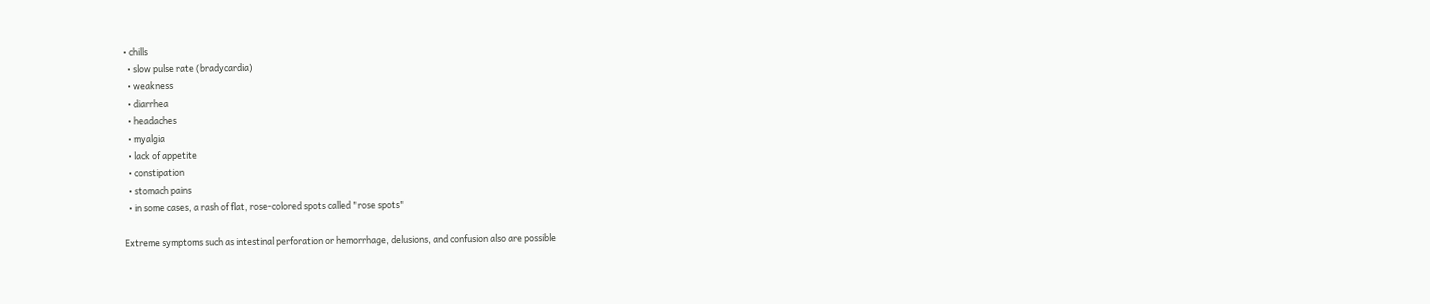• chills
  • slow pulse rate (bradycardia)
  • weakness
  • diarrhea
  • headaches
  • myalgia
  • lack of appetite
  • constipation
  • stomach pains
  • in some cases, a rash of flat, rose-colored spots called "rose spots"

Extreme symptoms such as intestinal perforation or hemorrhage, delusions, and confusion also are possible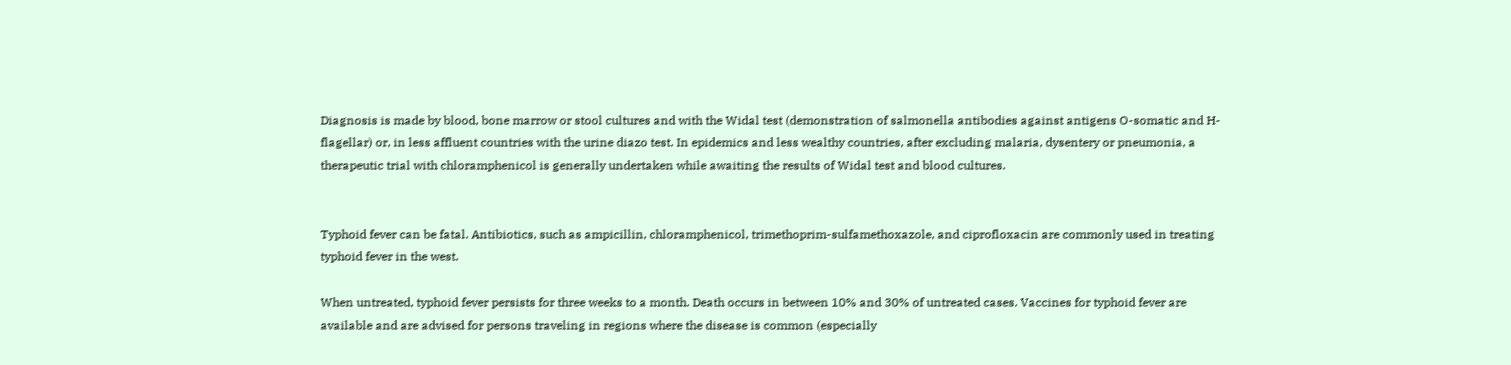Diagnosis is made by blood, bone marrow or stool cultures and with the Widal test (demonstration of salmonella antibodies against antigens O-somatic and H-flagellar) or, in less affluent countries with the urine diazo test. In epidemics and less wealthy countries, after excluding malaria, dysentery or pneumonia, a therapeutic trial with chloramphenicol is generally undertaken while awaiting the results of Widal test and blood cultures.


Typhoid fever can be fatal. Antibiotics, such as ampicillin, chloramphenicol, trimethoprim-sulfamethoxazole, and ciprofloxacin are commonly used in treating typhoid fever in the west.

When untreated, typhoid fever persists for three weeks to a month. Death occurs in between 10% and 30% of untreated cases. Vaccines for typhoid fever are available and are advised for persons traveling in regions where the disease is common (especially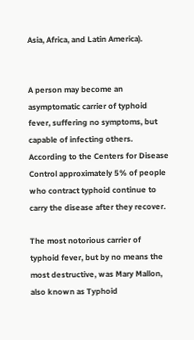Asia, Africa, and Latin America).


A person may become an asymptomatic carrier of typhoid fever, suffering no symptoms, but capable of infecting others. According to the Centers for Disease Control approximately 5% of people who contract typhoid continue to carry the disease after they recover.

The most notorious carrier of typhoid fever, but by no means the most destructive, was Mary Mallon, also known as Typhoid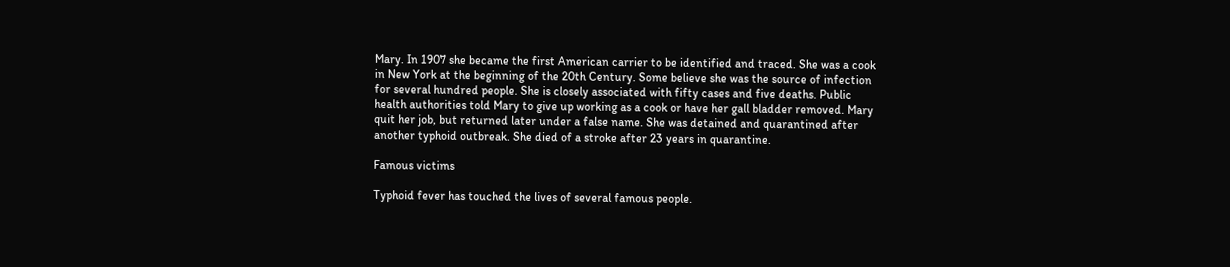Mary. In 1907 she became the first American carrier to be identified and traced. She was a cook in New York at the beginning of the 20th Century. Some believe she was the source of infection for several hundred people. She is closely associated with fifty cases and five deaths. Public health authorities told Mary to give up working as a cook or have her gall bladder removed. Mary quit her job, but returned later under a false name. She was detained and quarantined after another typhoid outbreak. She died of a stroke after 23 years in quarantine.

Famous victims

Typhoid fever has touched the lives of several famous people.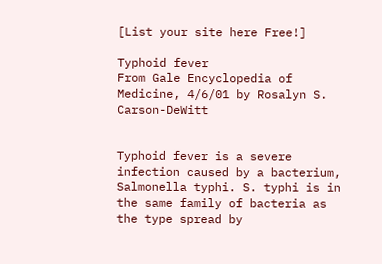[List your site here Free!]

Typhoid fever
From Gale Encyclopedia of Medicine, 4/6/01 by Rosalyn S. Carson-DeWitt


Typhoid fever is a severe infection caused by a bacterium, Salmonella typhi. S. typhi is in the same family of bacteria as the type spread by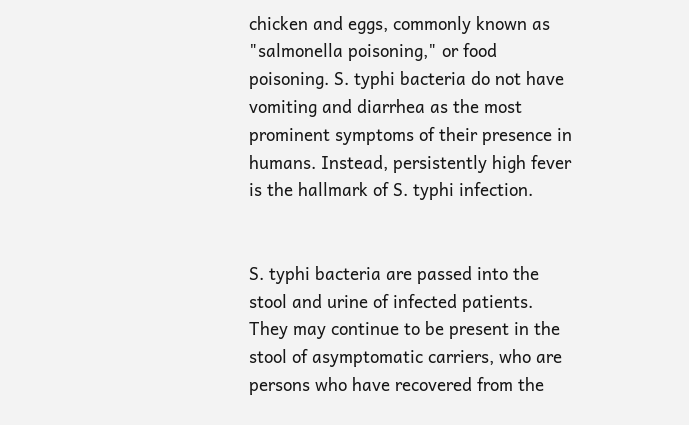chicken and eggs, commonly known as "salmonella poisoning," or food poisoning. S. typhi bacteria do not have vomiting and diarrhea as the most prominent symptoms of their presence in humans. Instead, persistently high fever is the hallmark of S. typhi infection.


S. typhi bacteria are passed into the stool and urine of infected patients. They may continue to be present in the stool of asymptomatic carriers, who are persons who have recovered from the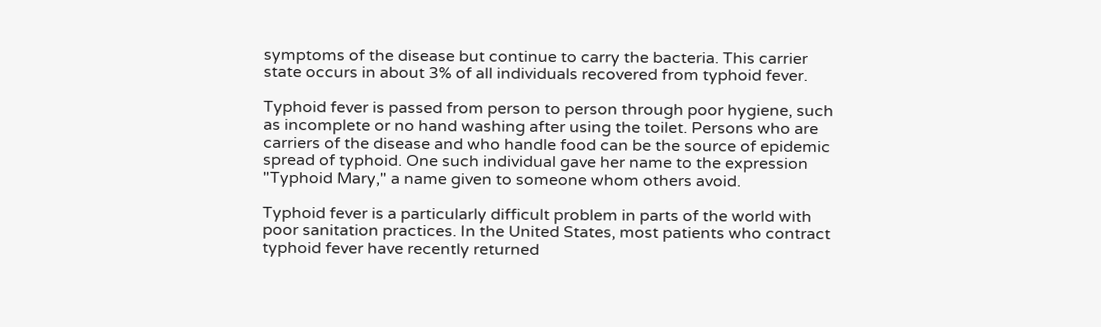symptoms of the disease but continue to carry the bacteria. This carrier state occurs in about 3% of all individuals recovered from typhoid fever.

Typhoid fever is passed from person to person through poor hygiene, such as incomplete or no hand washing after using the toilet. Persons who are carriers of the disease and who handle food can be the source of epidemic spread of typhoid. One such individual gave her name to the expression "Typhoid Mary," a name given to someone whom others avoid.

Typhoid fever is a particularly difficult problem in parts of the world with poor sanitation practices. In the United States, most patients who contract typhoid fever have recently returned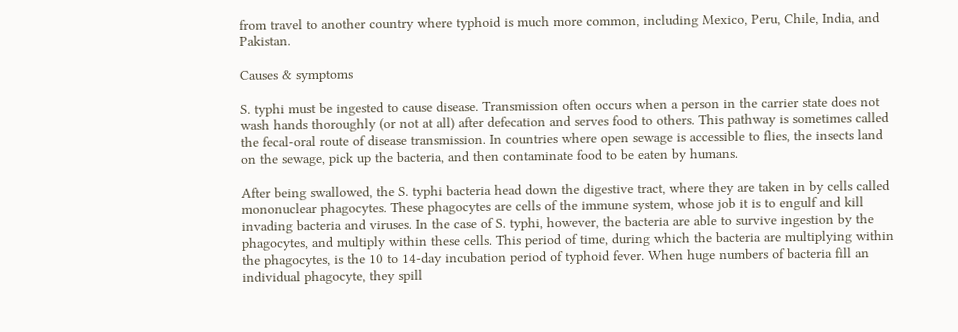from travel to another country where typhoid is much more common, including Mexico, Peru, Chile, India, and Pakistan.

Causes & symptoms

S. typhi must be ingested to cause disease. Transmission often occurs when a person in the carrier state does not wash hands thoroughly (or not at all) after defecation and serves food to others. This pathway is sometimes called the fecal-oral route of disease transmission. In countries where open sewage is accessible to flies, the insects land on the sewage, pick up the bacteria, and then contaminate food to be eaten by humans.

After being swallowed, the S. typhi bacteria head down the digestive tract, where they are taken in by cells called mononuclear phagocytes. These phagocytes are cells of the immune system, whose job it is to engulf and kill invading bacteria and viruses. In the case of S. typhi, however, the bacteria are able to survive ingestion by the phagocytes, and multiply within these cells. This period of time, during which the bacteria are multiplying within the phagocytes, is the 10 to 14-day incubation period of typhoid fever. When huge numbers of bacteria fill an individual phagocyte, they spill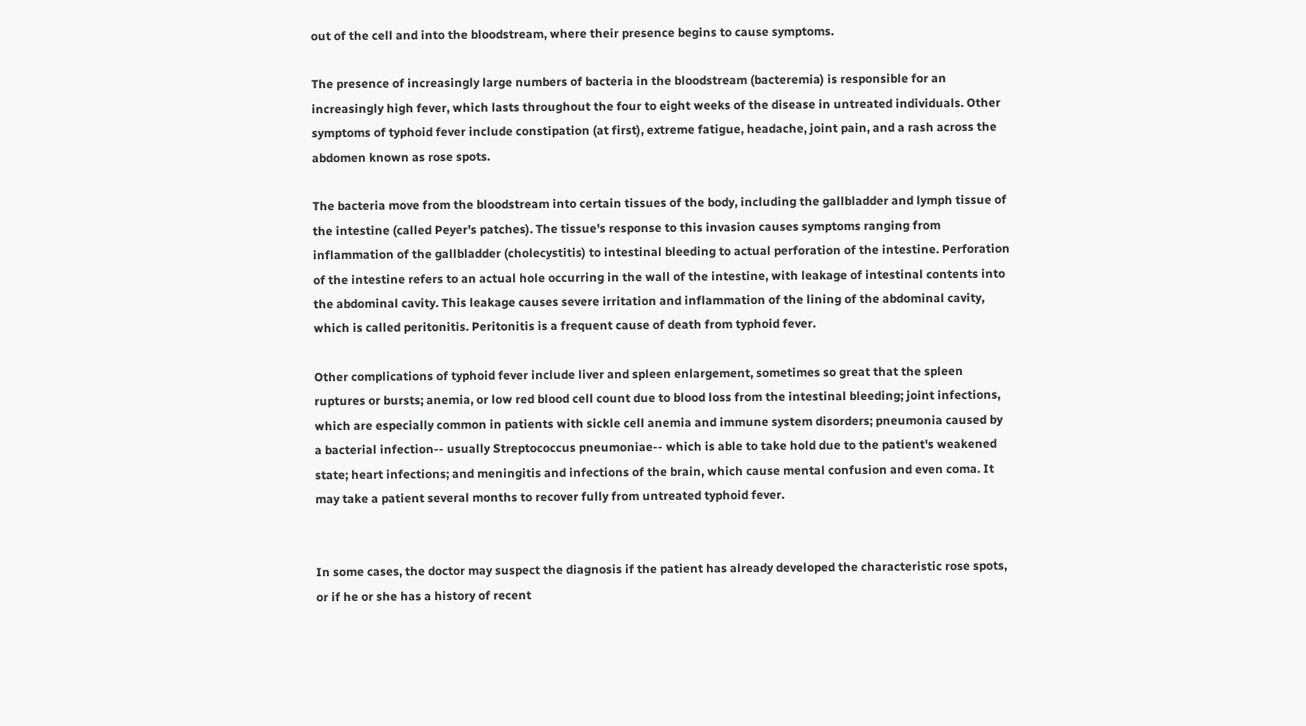out of the cell and into the bloodstream, where their presence begins to cause symptoms.

The presence of increasingly large numbers of bacteria in the bloodstream (bacteremia) is responsible for an increasingly high fever, which lasts throughout the four to eight weeks of the disease in untreated individuals. Other symptoms of typhoid fever include constipation (at first), extreme fatigue, headache, joint pain, and a rash across the abdomen known as rose spots.

The bacteria move from the bloodstream into certain tissues of the body, including the gallbladder and lymph tissue of the intestine (called Peyer's patches). The tissue's response to this invasion causes symptoms ranging from inflammation of the gallbladder (cholecystitis) to intestinal bleeding to actual perforation of the intestine. Perforation of the intestine refers to an actual hole occurring in the wall of the intestine, with leakage of intestinal contents into the abdominal cavity. This leakage causes severe irritation and inflammation of the lining of the abdominal cavity, which is called peritonitis. Peritonitis is a frequent cause of death from typhoid fever.

Other complications of typhoid fever include liver and spleen enlargement, sometimes so great that the spleen ruptures or bursts; anemia, or low red blood cell count due to blood loss from the intestinal bleeding; joint infections, which are especially common in patients with sickle cell anemia and immune system disorders; pneumonia caused by a bacterial infection-- usually Streptococcus pneumoniae-- which is able to take hold due to the patient's weakened state; heart infections; and meningitis and infections of the brain, which cause mental confusion and even coma. It may take a patient several months to recover fully from untreated typhoid fever.


In some cases, the doctor may suspect the diagnosis if the patient has already developed the characteristic rose spots, or if he or she has a history of recent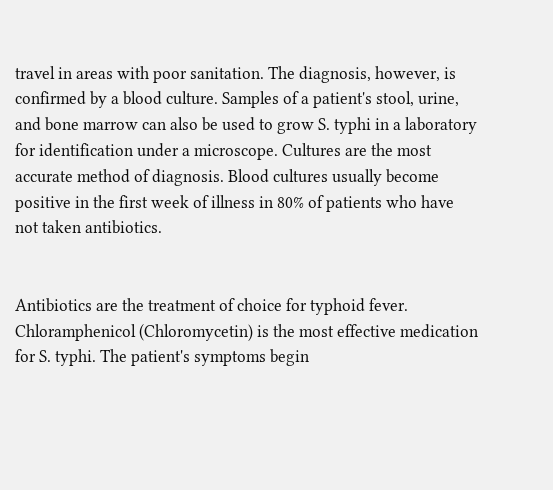travel in areas with poor sanitation. The diagnosis, however, is confirmed by a blood culture. Samples of a patient's stool, urine, and bone marrow can also be used to grow S. typhi in a laboratory for identification under a microscope. Cultures are the most accurate method of diagnosis. Blood cultures usually become positive in the first week of illness in 80% of patients who have not taken antibiotics.


Antibiotics are the treatment of choice for typhoid fever. Chloramphenicol (Chloromycetin) is the most effective medication for S. typhi. The patient's symptoms begin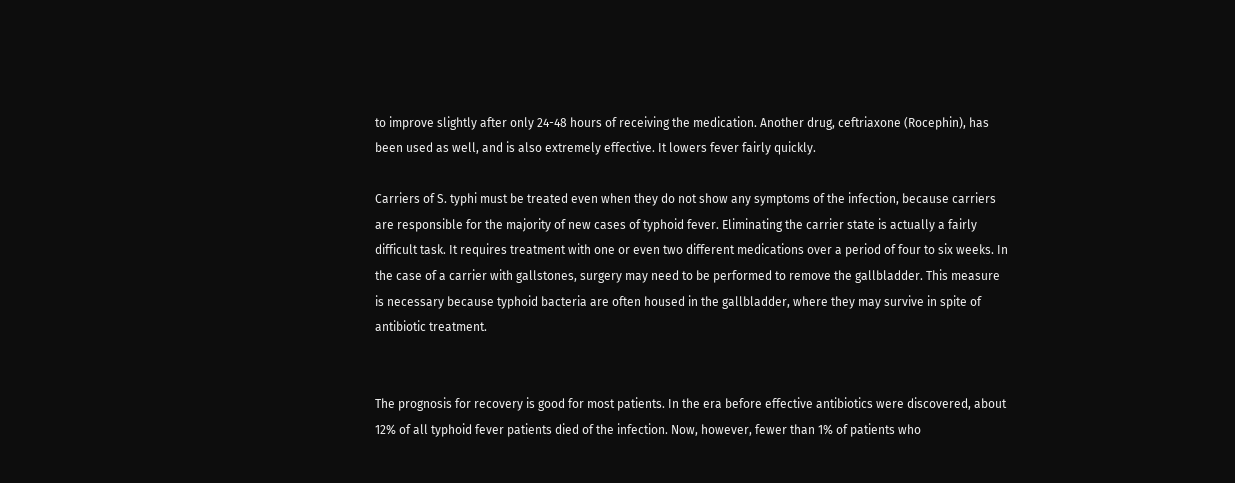to improve slightly after only 24-48 hours of receiving the medication. Another drug, ceftriaxone (Rocephin), has been used as well, and is also extremely effective. It lowers fever fairly quickly.

Carriers of S. typhi must be treated even when they do not show any symptoms of the infection, because carriers are responsible for the majority of new cases of typhoid fever. Eliminating the carrier state is actually a fairly difficult task. It requires treatment with one or even two different medications over a period of four to six weeks. In the case of a carrier with gallstones, surgery may need to be performed to remove the gallbladder. This measure is necessary because typhoid bacteria are often housed in the gallbladder, where they may survive in spite of antibiotic treatment.


The prognosis for recovery is good for most patients. In the era before effective antibiotics were discovered, about 12% of all typhoid fever patients died of the infection. Now, however, fewer than 1% of patients who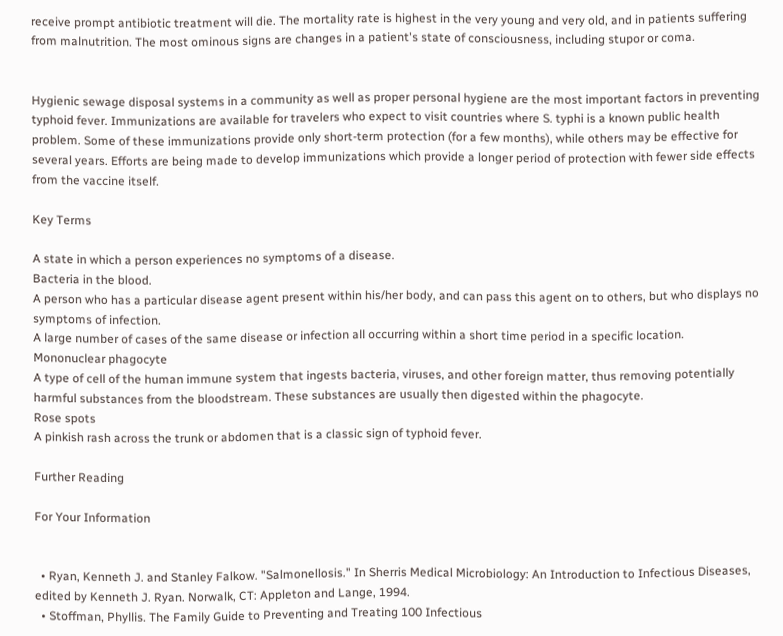receive prompt antibiotic treatment will die. The mortality rate is highest in the very young and very old, and in patients suffering from malnutrition. The most ominous signs are changes in a patient's state of consciousness, including stupor or coma.


Hygienic sewage disposal systems in a community as well as proper personal hygiene are the most important factors in preventing typhoid fever. Immunizations are available for travelers who expect to visit countries where S. typhi is a known public health problem. Some of these immunizations provide only short-term protection (for a few months), while others may be effective for several years. Efforts are being made to develop immunizations which provide a longer period of protection with fewer side effects from the vaccine itself.

Key Terms

A state in which a person experiences no symptoms of a disease.
Bacteria in the blood.
A person who has a particular disease agent present within his/her body, and can pass this agent on to others, but who displays no symptoms of infection.
A large number of cases of the same disease or infection all occurring within a short time period in a specific location.
Mononuclear phagocyte
A type of cell of the human immune system that ingests bacteria, viruses, and other foreign matter, thus removing potentially harmful substances from the bloodstream. These substances are usually then digested within the phagocyte.
Rose spots
A pinkish rash across the trunk or abdomen that is a classic sign of typhoid fever.

Further Reading

For Your Information


  • Ryan, Kenneth J. and Stanley Falkow. "Salmonellosis." In Sherris Medical Microbiology: An Introduction to Infectious Diseases, edited by Kenneth J. Ryan. Norwalk, CT: Appleton and Lange, 1994.
  • Stoffman, Phyllis. The Family Guide to Preventing and Treating 100 Infectious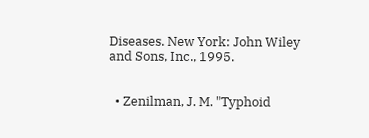Diseases. New York: John Wiley and Sons, Inc., 1995.


  • Zenilman, J. M. "Typhoid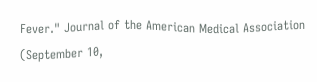Fever." Journal of the American Medical Association (September 10,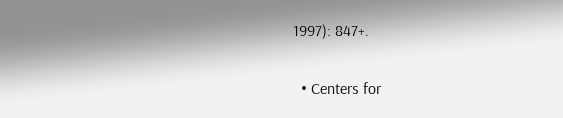1997): 847+.


  • Centers for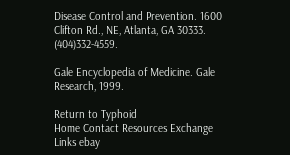Disease Control and Prevention. 1600 Clifton Rd., NE, Atlanta, GA 30333. (404)332-4559.

Gale Encyclopedia of Medicine. Gale Research, 1999.

Return to Typhoid
Home Contact Resources Exchange Links ebay